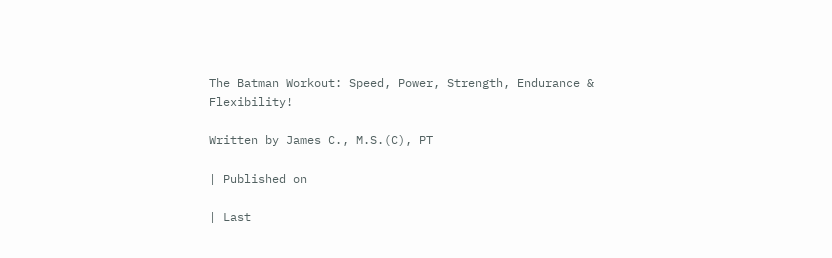The Batman Workout: Speed, Power, Strength, Endurance & Flexibility!

Written by James C., M.S.(C), PT

| Published on

| Last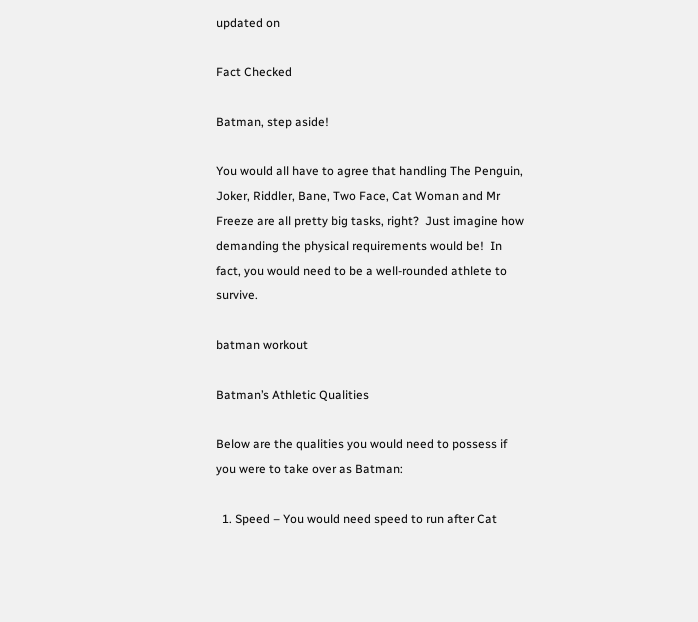updated on

Fact Checked

Batman, step aside!

You would all have to agree that handling The Penguin, Joker, Riddler, Bane, Two Face, Cat Woman and Mr Freeze are all pretty big tasks, right?  Just imagine how demanding the physical requirements would be!  In fact, you would need to be a well-rounded athlete to survive.

batman workout

Batman’s Athletic Qualities

Below are the qualities you would need to possess if you were to take over as Batman:

  1. Speed – You would need speed to run after Cat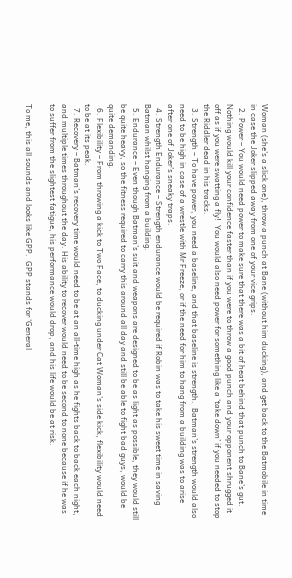Woman (she’s a slick one), throw a punch at Bane (without him ducking), and get back to the Batmobile in time in case the Joker slipped away from one of your vice grips.
  2. Power – You would need power to make sure that there was a bit of heat behind that punch to Bane’s gut.  Nothing would kill your confidence faster than if you were to throw a good punch and your opponent shrugged it off as if you were swatting a fly!  You would also need power for something like a ‘take down’ if you needed to stop the Riddler dead in his tracks.
  3. Strength – To have power, you need a baseline, and that baseline is strength.  Batman’s strength would also need to be high in case of a wrestle with Mr Freeze, or if the need for him to hang from a building was to arise after one of Joker’s sneaky traps.
  4. Strength Endurance – Strength endurance would be required if Robin was to take his sweet time in saving Batman whilst hanging from a building.
  5. Endurance – Even though Batman’s suit and weapons are designed to be as light as possible, they would still be quite heavy, so the fitness required to carry this around all day and still be able to fight bad guys, would be quite demanding.
  6. Flexibility – From throwing a kick to Two Face, to ducking under Cat Woman’s side kick, flexibility would need to be at its peak.
  7. Recovery – Batman’s recovery time would need to be at an all-time high as he fights back to back each night, and multiple times throughout the day. His ability to recover would need to be second to none because if he was to suffer from the slightest fatigue, his performance would drop, and his life would be at risk.

To me, this all sounds and looks like GPP.  GPP stands for ‘General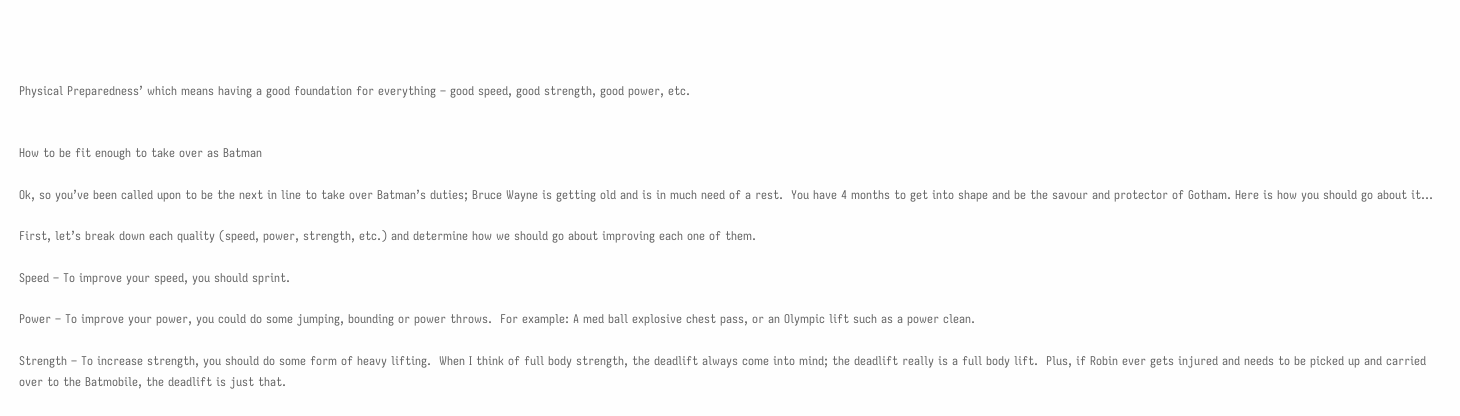Physical Preparedness’ which means having a good foundation for everything – good speed, good strength, good power, etc.


How to be fit enough to take over as Batman

Ok, so you’ve been called upon to be the next in line to take over Batman’s duties; Bruce Wayne is getting old and is in much need of a rest.  You have 4 months to get into shape and be the savour and protector of Gotham. Here is how you should go about it…

First, let’s break down each quality (speed, power, strength, etc.) and determine how we should go about improving each one of them.

Speed – To improve your speed, you should sprint.

Power – To improve your power, you could do some jumping, bounding or power throws.  For example: A med ball explosive chest pass, or an Olympic lift such as a power clean.

Strength – To increase strength, you should do some form of heavy lifting.  When I think of full body strength, the deadlift always come into mind; the deadlift really is a full body lift.  Plus, if Robin ever gets injured and needs to be picked up and carried over to the Batmobile, the deadlift is just that.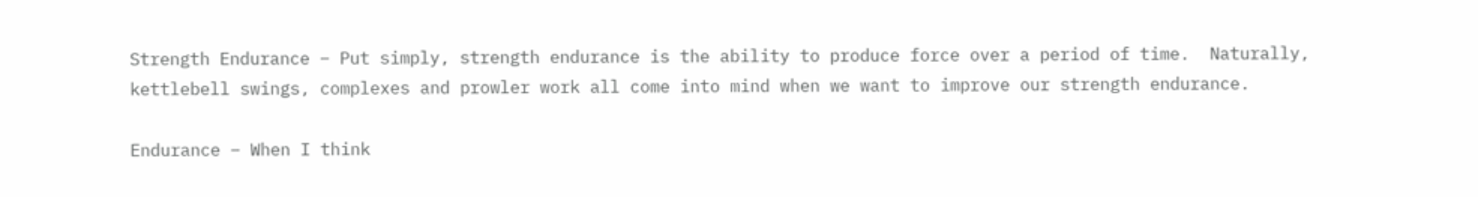Strength Endurance – Put simply, strength endurance is the ability to produce force over a period of time.  Naturally, kettlebell swings, complexes and prowler work all come into mind when we want to improve our strength endurance.

Endurance – When I think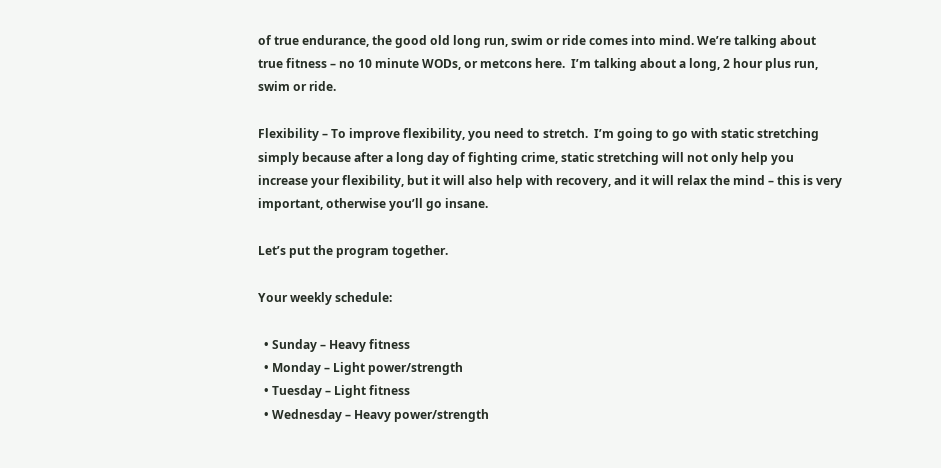of true endurance, the good old long run, swim or ride comes into mind. We’re talking about true fitness – no 10 minute WODs, or metcons here.  I’m talking about a long, 2 hour plus run, swim or ride.

Flexibility – To improve flexibility, you need to stretch.  I’m going to go with static stretching simply because after a long day of fighting crime, static stretching will not only help you increase your flexibility, but it will also help with recovery, and it will relax the mind – this is very important, otherwise you’ll go insane.

Let’s put the program together.

Your weekly schedule:

  • Sunday – Heavy fitness
  • Monday – Light power/strength
  • Tuesday – Light fitness
  • Wednesday – Heavy power/strength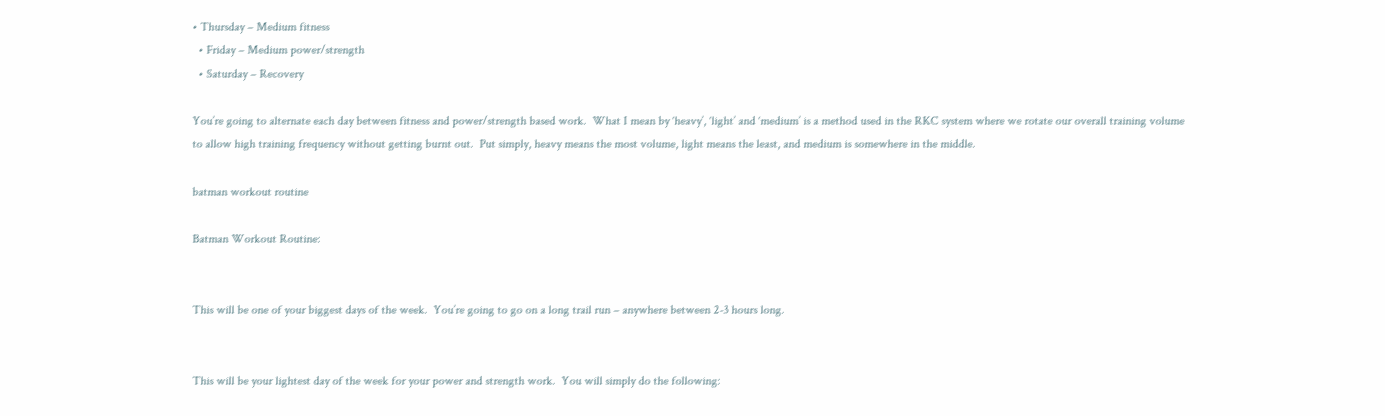• Thursday – Medium fitness
  • Friday – Medium power/strength
  • Saturday – Recovery

You’re going to alternate each day between fitness and power/strength based work.  What I mean by ‘heavy’, ‘light’ and ‘medium’ is a method used in the RKC system where we rotate our overall training volume to allow high training frequency without getting burnt out.  Put simply, heavy means the most volume, light means the least, and medium is somewhere in the middle.

batman workout routine

Batman Workout Routine:


This will be one of your biggest days of the week.  You’re going to go on a long trail run – anywhere between 2-3 hours long.


This will be your lightest day of the week for your power and strength work.  You will simply do the following: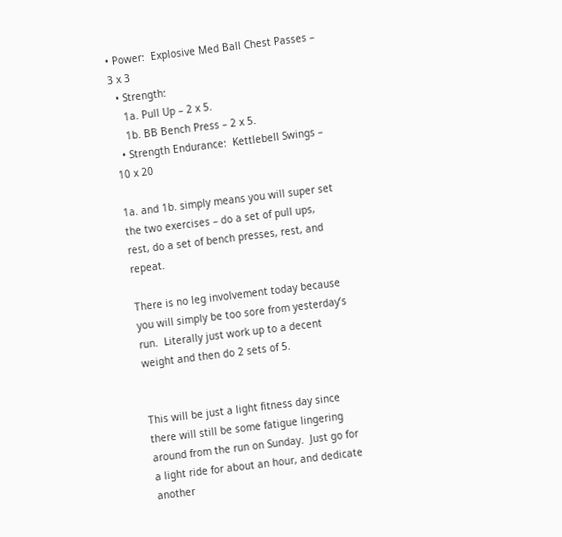• Power:  Explosive Med Ball Chest Passes – 3 x 3
  • Strength:
    1a. Pull Up – 2 x 5.
    1b. BB Bench Press – 2 x 5.
  • Strength Endurance:  Kettlebell Swings – 10 x 20

1a. and 1b. simply means you will super set the two exercises – do a set of pull ups, rest, do a set of bench presses, rest, and repeat.

There is no leg involvement today because you will simply be too sore from yesterday’s run.  Literally just work up to a decent weight and then do 2 sets of 5.


This will be just a light fitness day since there will still be some fatigue lingering around from the run on Sunday.  Just go for a light ride for about an hour, and dedicate another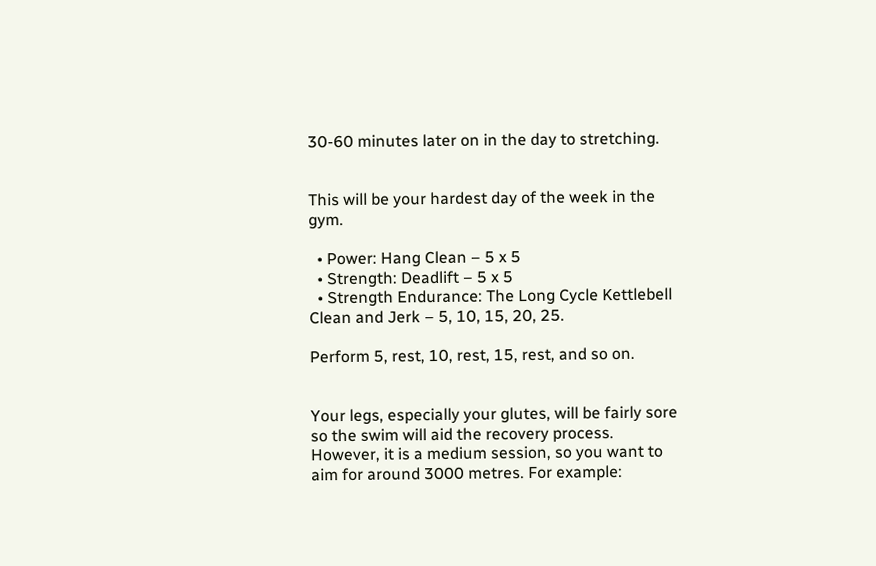30-60 minutes later on in the day to stretching.


This will be your hardest day of the week in the gym.

  • Power: Hang Clean – 5 x 5
  • Strength: Deadlift – 5 x 5
  • Strength Endurance: The Long Cycle Kettlebell Clean and Jerk – 5, 10, 15, 20, 25.

Perform 5, rest, 10, rest, 15, rest, and so on.


Your legs, especially your glutes, will be fairly sore so the swim will aid the recovery process.  However, it is a medium session, so you want to aim for around 3000 metres. For example: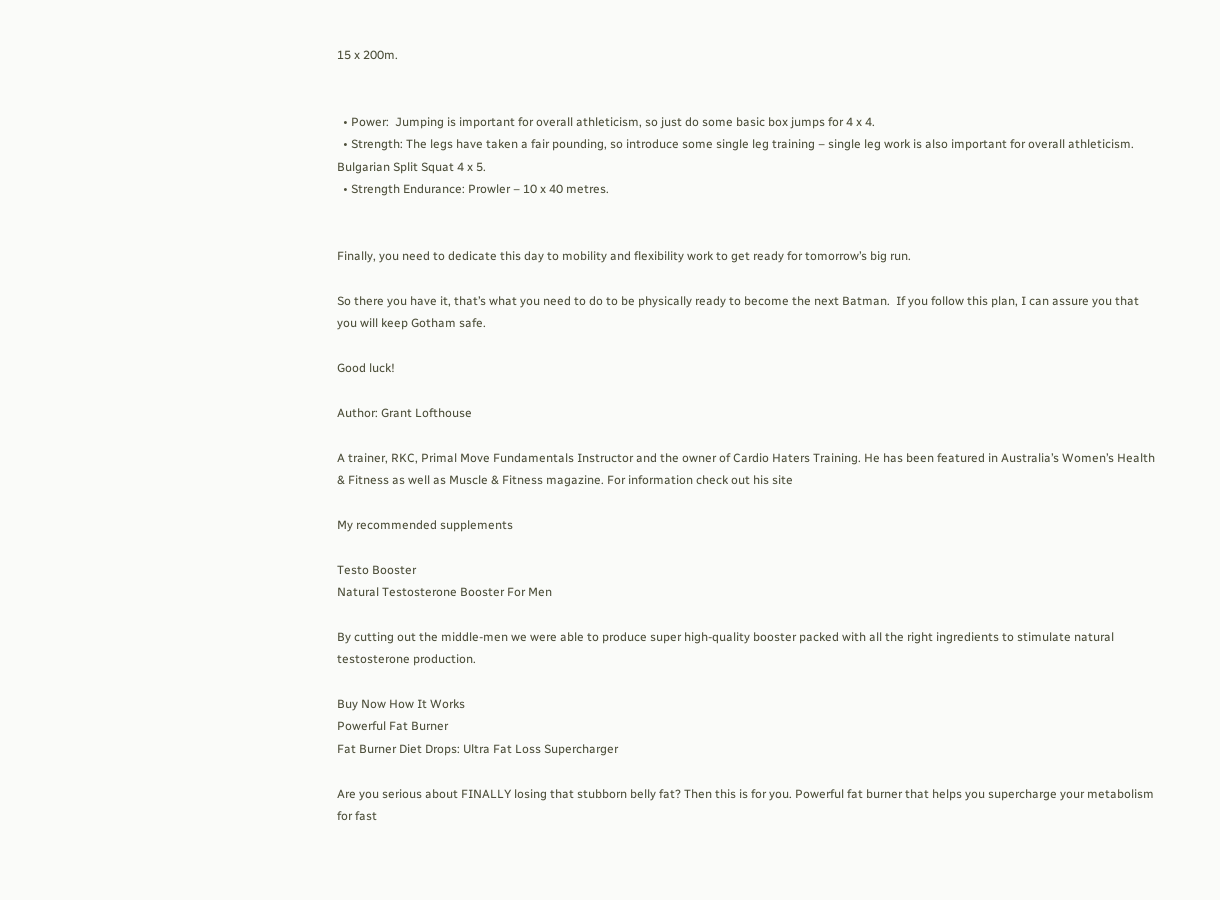15 x 200m.


  • Power:  Jumping is important for overall athleticism, so just do some basic box jumps for 4 x 4.
  • Strength: The legs have taken a fair pounding, so introduce some single leg training – single leg work is also important for overall athleticism.  Bulgarian Split Squat 4 x 5.
  • Strength Endurance: Prowler – 10 x 40 metres.


Finally, you need to dedicate this day to mobility and flexibility work to get ready for tomorrow’s big run.

So there you have it, that’s what you need to do to be physically ready to become the next Batman.  If you follow this plan, I can assure you that you will keep Gotham safe.

Good luck!

Author: Grant Lofthouse

A trainer, RKC, Primal Move Fundamentals Instructor and the owner of Cardio Haters Training. He has been featured in Australia’s Women’s Health & Fitness as well as Muscle & Fitness magazine. For information check out his site

My recommended supplements

Testo Booster
Natural Testosterone Booster For Men

By cutting out the middle-men we were able to produce super high-quality booster packed with all the right ingredients to stimulate natural testosterone production.

Buy Now How It Works
Powerful Fat Burner
Fat Burner Diet Drops: Ultra Fat Loss Supercharger

Are you serious about FINALLY losing that stubborn belly fat? Then this is for you. Powerful fat burner that helps you supercharge your metabolism for fast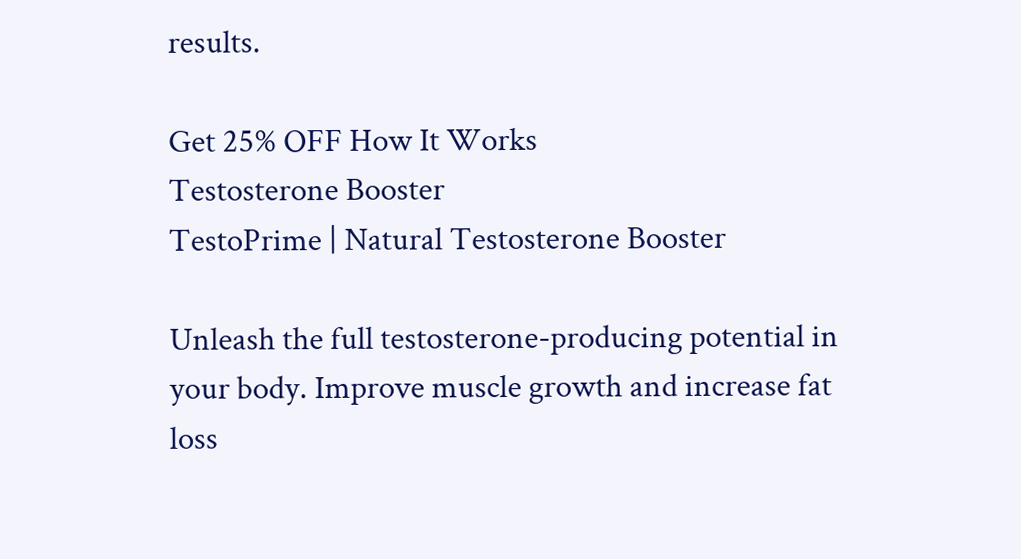results.

Get 25% OFF How It Works
Testosterone Booster
TestoPrime | Natural Testosterone Booster

Unleash the full testosterone-producing potential in your body. Improve muscle growth and increase fat loss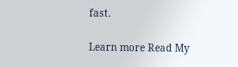fast.

Learn more Read My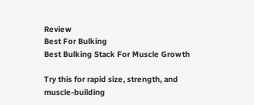Review
Best For Bulking
Best Bulking Stack For Muscle Growth

Try this for rapid size, strength, and muscle-building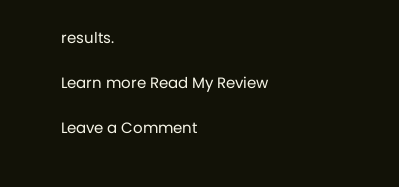results.

Learn more Read My Review

Leave a Comment